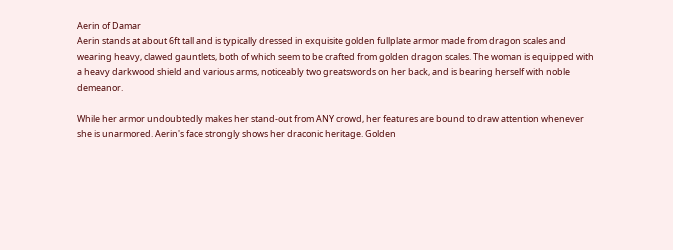Aerin of Damar
Aerin stands at about 6ft tall and is typically dressed in exquisite golden fullplate armor made from dragon scales and wearing heavy, clawed gauntlets, both of which seem to be crafted from golden dragon scales. The woman is equipped with a heavy darkwood shield and various arms, noticeably two greatswords on her back, and is bearing herself with noble demeanor.

While her armor undoubtedly makes her stand-out from ANY crowd, her features are bound to draw attention whenever she is unarmored. Aerin's face strongly shows her draconic heritage. Golden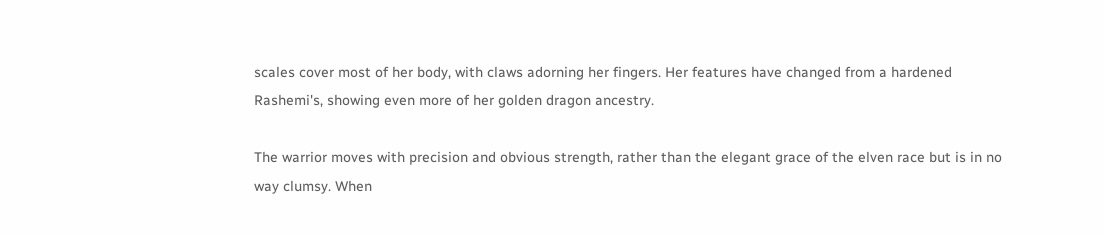scales cover most of her body, with claws adorning her fingers. Her features have changed from a hardened Rashemi's, showing even more of her golden dragon ancestry.

The warrior moves with precision and obvious strength, rather than the elegant grace of the elven race but is in no way clumsy. When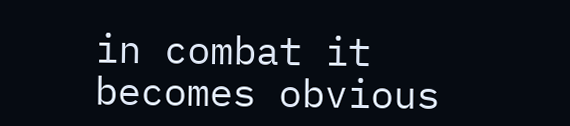in combat it becomes obvious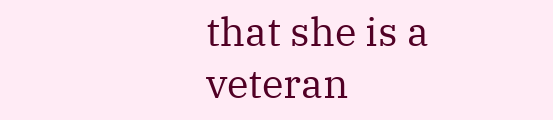that she is a veteran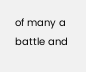of many a battle and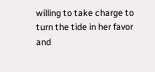willing to take charge to turn the tide in her favor and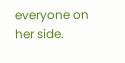everyone on her side.